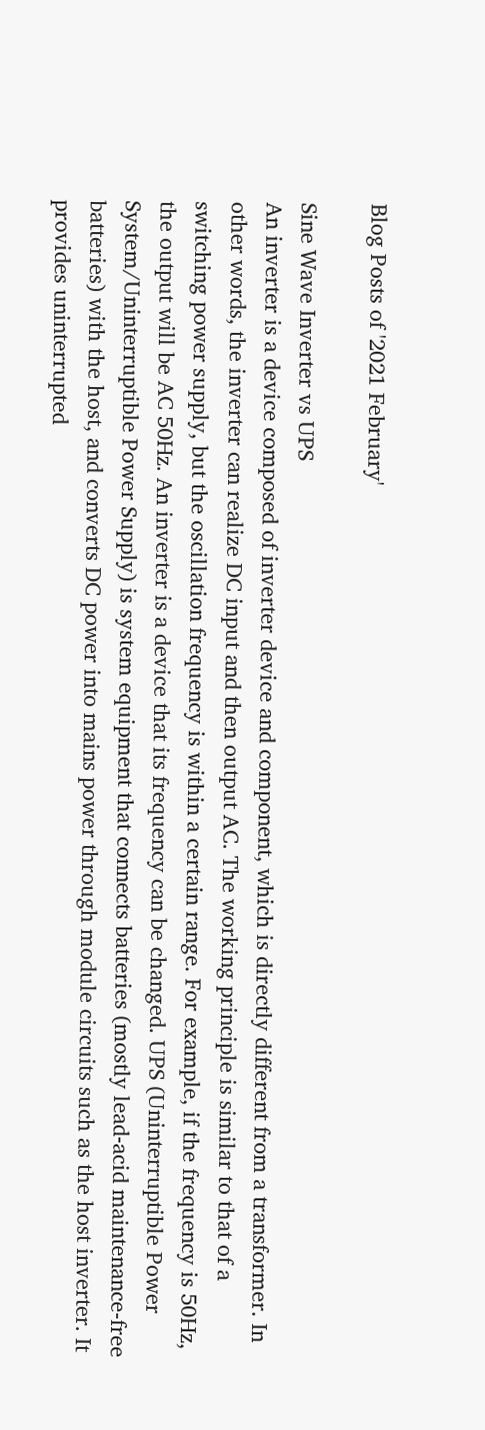Blog Posts of '2021 February'

Sine Wave Inverter vs UPS
An inverter is a device composed of inverter device and component, which is directly different from a transformer. In other words, the inverter can realize DC input and then output AC. The working principle is similar to that of a switching power supply, but the oscillation frequency is within a certain range. For example, if the frequency is 50Hz, the output will be AC 50Hz. An inverter is a device that its frequency can be changed. UPS (Uninterruptible Power System/Uninterruptible Power Supply) is system equipment that connects batteries (mostly lead-acid maintenance-free batteries) with the host, and converts DC power into mains power through module circuits such as the host inverter. It provides uninterrupted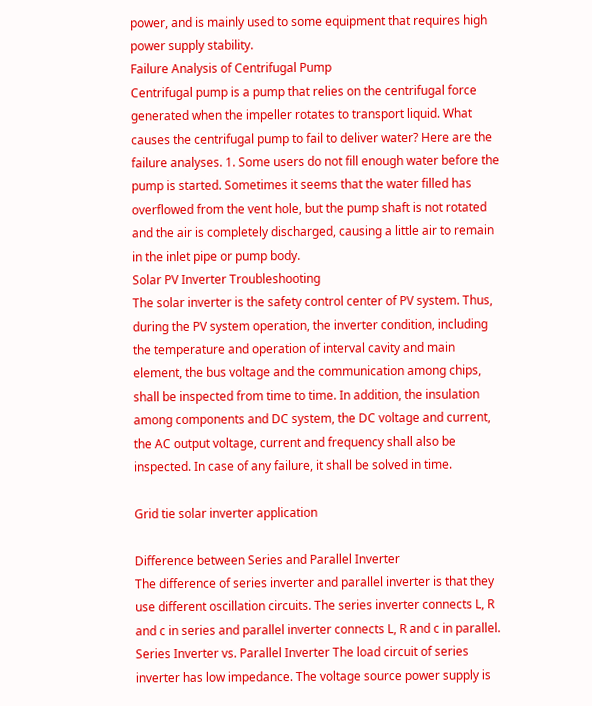power, and is mainly used to some equipment that requires high power supply stability.
Failure Analysis of Centrifugal Pump
Centrifugal pump is a pump that relies on the centrifugal force generated when the impeller rotates to transport liquid. What causes the centrifugal pump to fail to deliver water? Here are the failure analyses. 1. Some users do not fill enough water before the pump is started. Sometimes it seems that the water filled has overflowed from the vent hole, but the pump shaft is not rotated and the air is completely discharged, causing a little air to remain in the inlet pipe or pump body.
Solar PV Inverter Troubleshooting
The solar inverter is the safety control center of PV system. Thus, during the PV system operation, the inverter condition, including the temperature and operation of interval cavity and main element, the bus voltage and the communication among chips, shall be inspected from time to time. In addition, the insulation among components and DC system, the DC voltage and current, the AC output voltage, current and frequency shall also be inspected. In case of any failure, it shall be solved in time.

Grid tie solar inverter application

Difference between Series and Parallel Inverter
The difference of series inverter and parallel inverter is that they use different oscillation circuits. The series inverter connects L, R and c in series and parallel inverter connects L, R and c in parallel. Series Inverter vs. Parallel Inverter The load circuit of series inverter has low impedance. The voltage source power supply is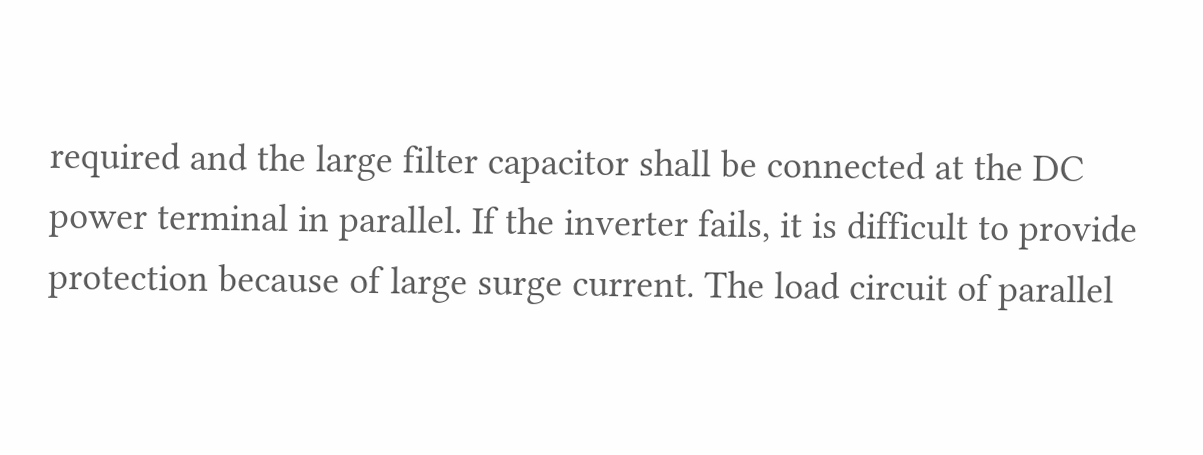required and the large filter capacitor shall be connected at the DC power terminal in parallel. If the inverter fails, it is difficult to provide protection because of large surge current. The load circuit of parallel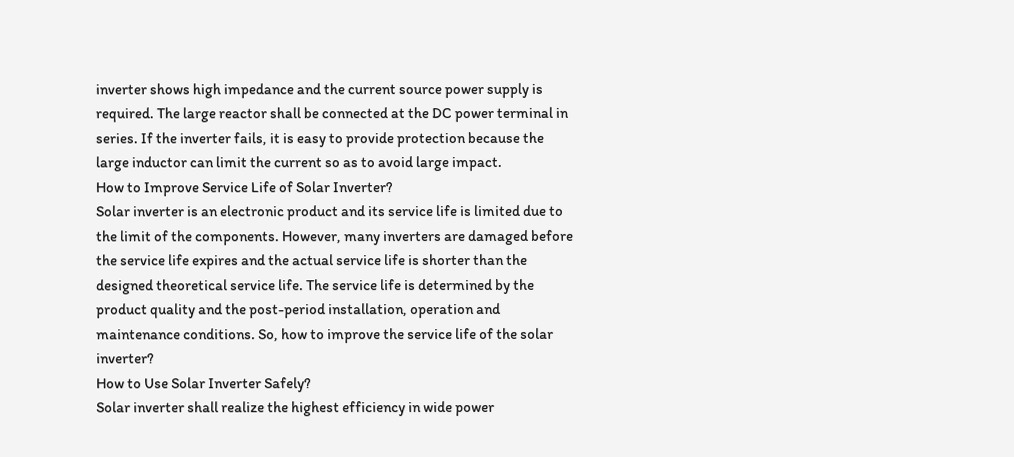inverter shows high impedance and the current source power supply is required. The large reactor shall be connected at the DC power terminal in series. If the inverter fails, it is easy to provide protection because the large inductor can limit the current so as to avoid large impact.
How to Improve Service Life of Solar Inverter?
Solar inverter is an electronic product and its service life is limited due to the limit of the components. However, many inverters are damaged before the service life expires and the actual service life is shorter than the designed theoretical service life. The service life is determined by the product quality and the post-period installation, operation and maintenance conditions. So, how to improve the service life of the solar inverter?
How to Use Solar Inverter Safely?
Solar inverter shall realize the highest efficiency in wide power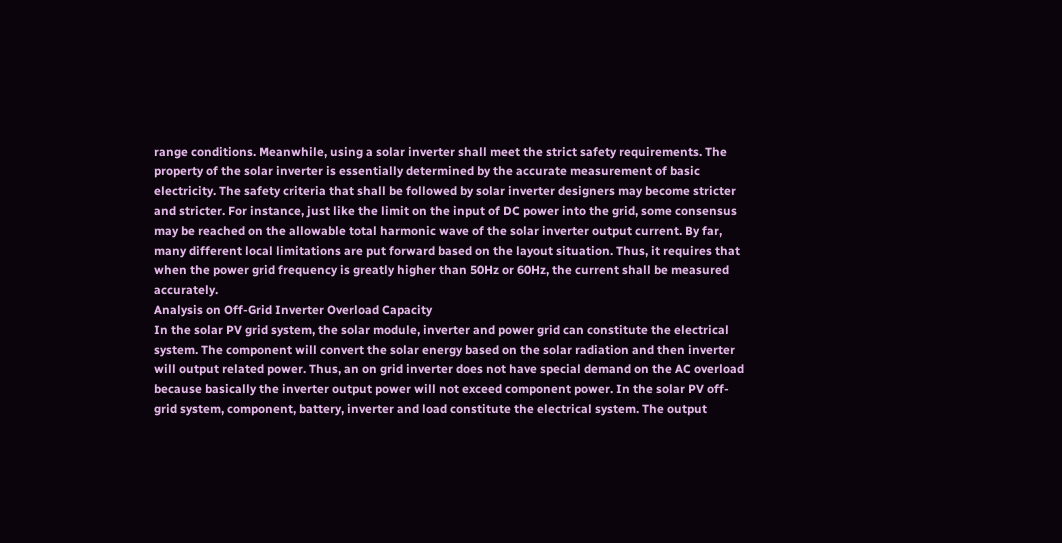range conditions. Meanwhile, using a solar inverter shall meet the strict safety requirements. The property of the solar inverter is essentially determined by the accurate measurement of basic electricity. The safety criteria that shall be followed by solar inverter designers may become stricter and stricter. For instance, just like the limit on the input of DC power into the grid, some consensus may be reached on the allowable total harmonic wave of the solar inverter output current. By far, many different local limitations are put forward based on the layout situation. Thus, it requires that when the power grid frequency is greatly higher than 50Hz or 60Hz, the current shall be measured accurately.
Analysis on Off-Grid Inverter Overload Capacity
In the solar PV grid system, the solar module, inverter and power grid can constitute the electrical system. The component will convert the solar energy based on the solar radiation and then inverter will output related power. Thus, an on grid inverter does not have special demand on the AC overload because basically the inverter output power will not exceed component power. In the solar PV off-grid system, component, battery, inverter and load constitute the electrical system. The output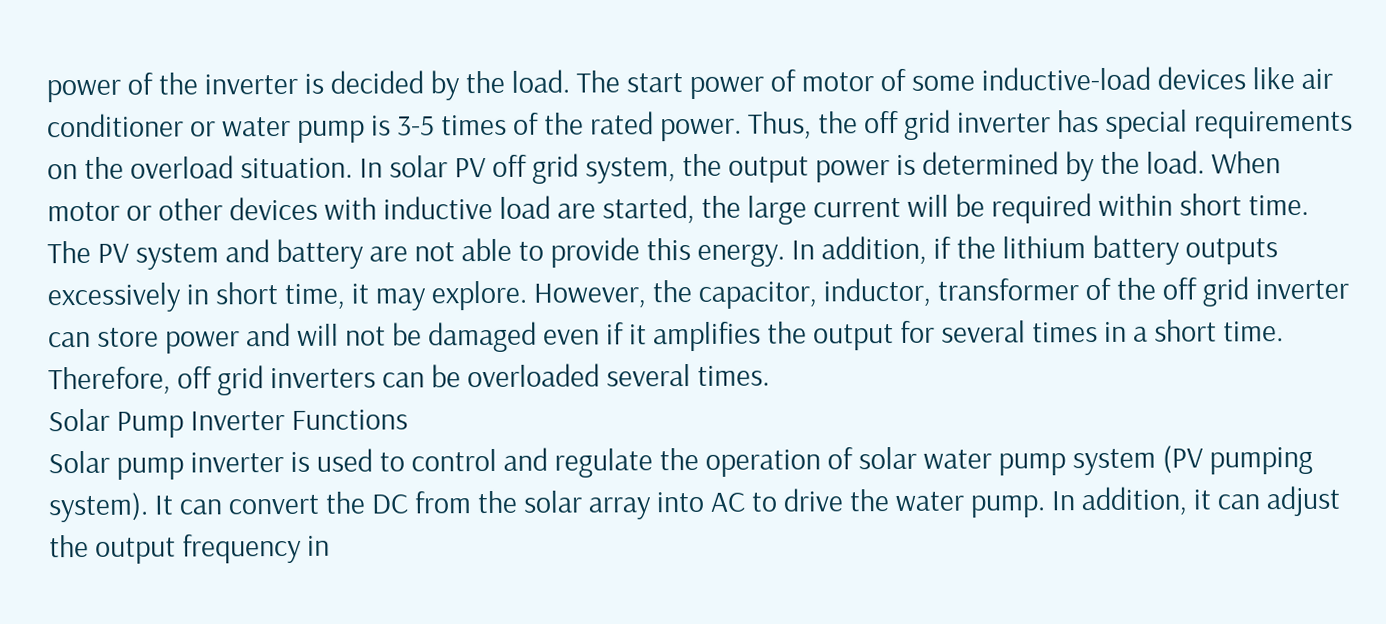power of the inverter is decided by the load. The start power of motor of some inductive-load devices like air conditioner or water pump is 3-5 times of the rated power. Thus, the off grid inverter has special requirements on the overload situation. In solar PV off grid system, the output power is determined by the load. When motor or other devices with inductive load are started, the large current will be required within short time. The PV system and battery are not able to provide this energy. In addition, if the lithium battery outputs excessively in short time, it may explore. However, the capacitor, inductor, transformer of the off grid inverter can store power and will not be damaged even if it amplifies the output for several times in a short time. Therefore, off grid inverters can be overloaded several times.
Solar Pump Inverter Functions
Solar pump inverter is used to control and regulate the operation of solar water pump system (PV pumping system). It can convert the DC from the solar array into AC to drive the water pump. In addition, it can adjust the output frequency in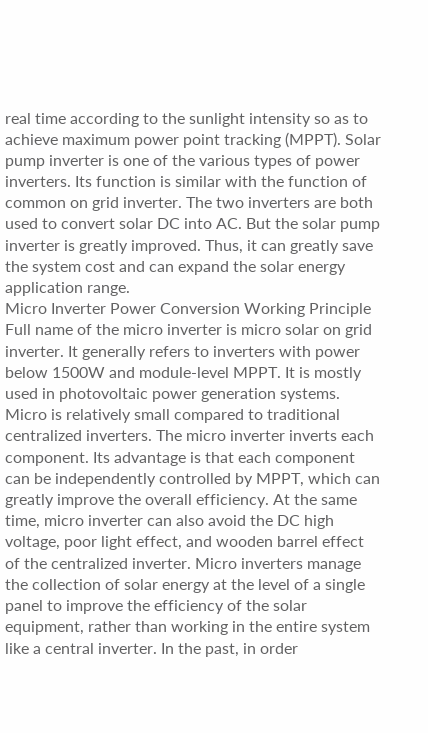real time according to the sunlight intensity so as to achieve maximum power point tracking (MPPT). Solar pump inverter is one of the various types of power inverters. Its function is similar with the function of common on grid inverter. The two inverters are both used to convert solar DC into AC. But the solar pump inverter is greatly improved. Thus, it can greatly save the system cost and can expand the solar energy application range.
Micro Inverter Power Conversion Working Principle
Full name of the micro inverter is micro solar on grid inverter. It generally refers to inverters with power below 1500W and module-level MPPT. It is mostly used in photovoltaic power generation systems. Micro is relatively small compared to traditional centralized inverters. The micro inverter inverts each component. Its advantage is that each component can be independently controlled by MPPT, which can greatly improve the overall efficiency. At the same time, micro inverter can also avoid the DC high voltage, poor light effect, and wooden barrel effect of the centralized inverter. Micro inverters manage the collection of solar energy at the level of a single panel to improve the efficiency of the solar equipment, rather than working in the entire system like a central inverter. In the past, in order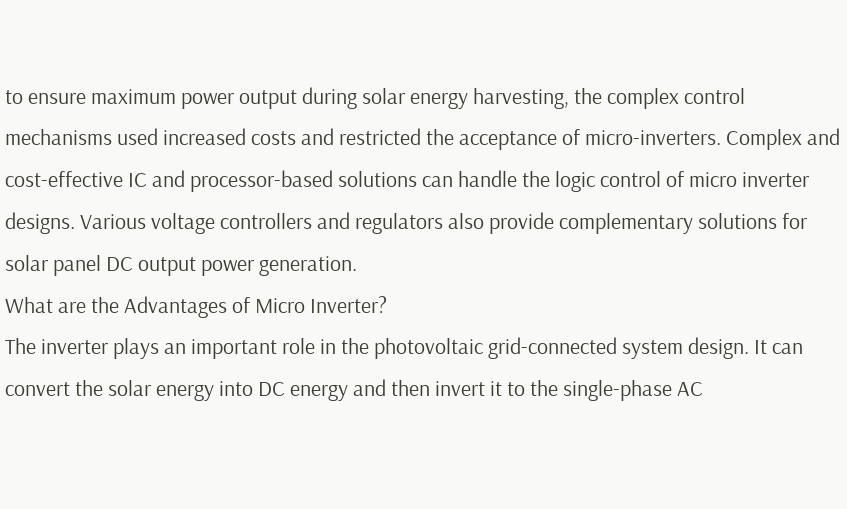to ensure maximum power output during solar energy harvesting, the complex control mechanisms used increased costs and restricted the acceptance of micro-inverters. Complex and cost-effective IC and processor-based solutions can handle the logic control of micro inverter designs. Various voltage controllers and regulators also provide complementary solutions for solar panel DC output power generation.
What are the Advantages of Micro Inverter?
The inverter plays an important role in the photovoltaic grid-connected system design. It can convert the solar energy into DC energy and then invert it to the single-phase AC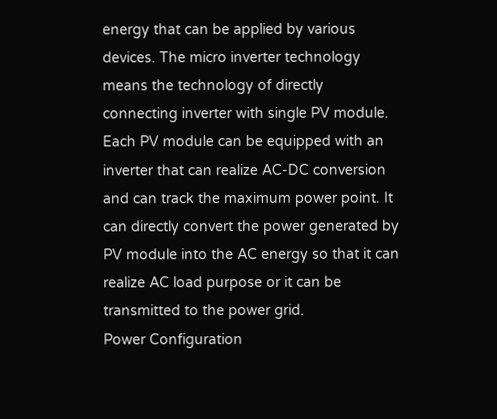energy that can be applied by various devices. The micro inverter technology means the technology of directly connecting inverter with single PV module. Each PV module can be equipped with an inverter that can realize AC-DC conversion and can track the maximum power point. It can directly convert the power generated by PV module into the AC energy so that it can realize AC load purpose or it can be transmitted to the power grid.
Power Configuration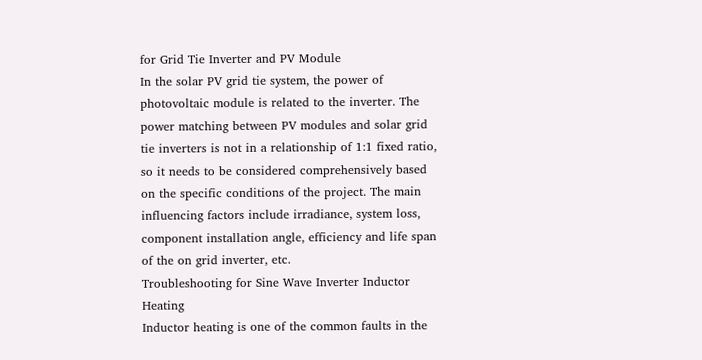for Grid Tie Inverter and PV Module
In the solar PV grid tie system, the power of photovoltaic module is related to the inverter. The power matching between PV modules and solar grid tie inverters is not in a relationship of 1:1 fixed ratio, so it needs to be considered comprehensively based on the specific conditions of the project. The main influencing factors include irradiance, system loss, component installation angle, efficiency and life span of the on grid inverter, etc.
Troubleshooting for Sine Wave Inverter Inductor Heating
Inductor heating is one of the common faults in the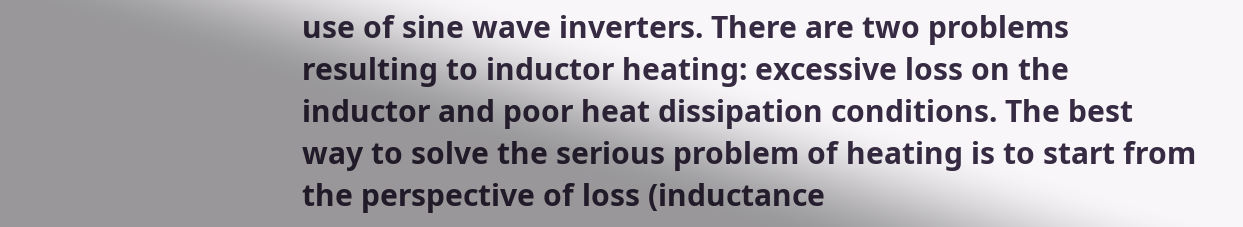use of sine wave inverters. There are two problems resulting to inductor heating: excessive loss on the inductor and poor heat dissipation conditions. The best way to solve the serious problem of heating is to start from the perspective of loss (inductance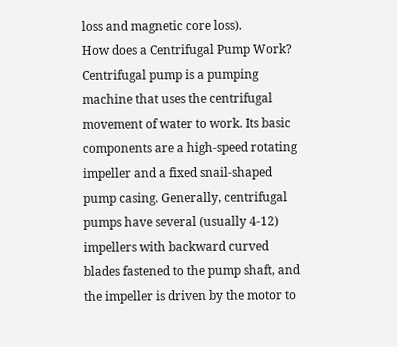loss and magnetic core loss).
How does a Centrifugal Pump Work?
Centrifugal pump is a pumping machine that uses the centrifugal movement of water to work. Its basic components are a high-speed rotating impeller and a fixed snail-shaped pump casing. Generally, centrifugal pumps have several (usually 4-12) impellers with backward curved blades fastened to the pump shaft, and the impeller is driven by the motor to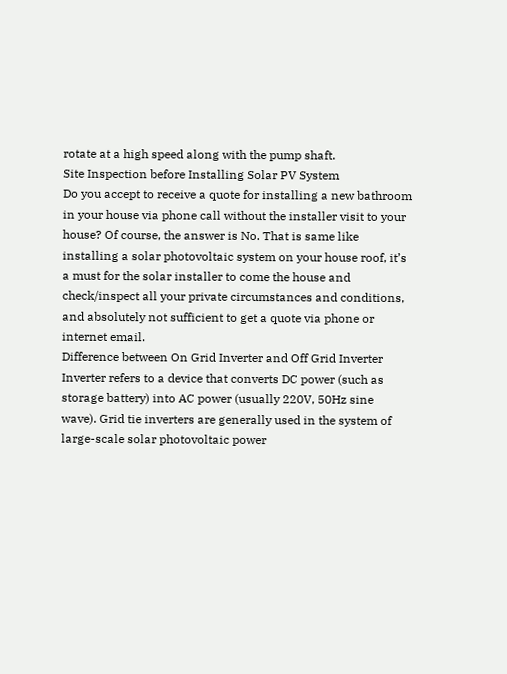rotate at a high speed along with the pump shaft.
Site Inspection before Installing Solar PV System
Do you accept to receive a quote for installing a new bathroom in your house via phone call without the installer visit to your house? Of course, the answer is No. That is same like installing a solar photovoltaic system on your house roof, it’s a must for the solar installer to come the house and check/inspect all your private circumstances and conditions, and absolutely not sufficient to get a quote via phone or internet email.
Difference between On Grid Inverter and Off Grid Inverter
Inverter refers to a device that converts DC power (such as storage battery) into AC power (usually 220V, 50Hz sine wave). Grid tie inverters are generally used in the system of large-scale solar photovoltaic power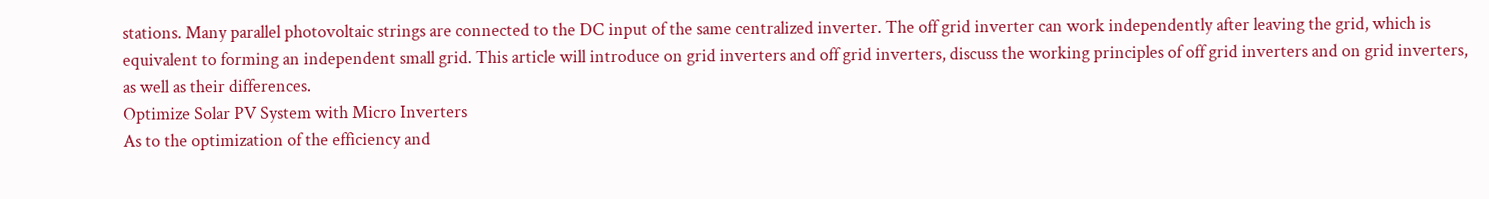stations. Many parallel photovoltaic strings are connected to the DC input of the same centralized inverter. The off grid inverter can work independently after leaving the grid, which is equivalent to forming an independent small grid. This article will introduce on grid inverters and off grid inverters, discuss the working principles of off grid inverters and on grid inverters, as well as their differences.
Optimize Solar PV System with Micro Inverters
As to the optimization of the efficiency and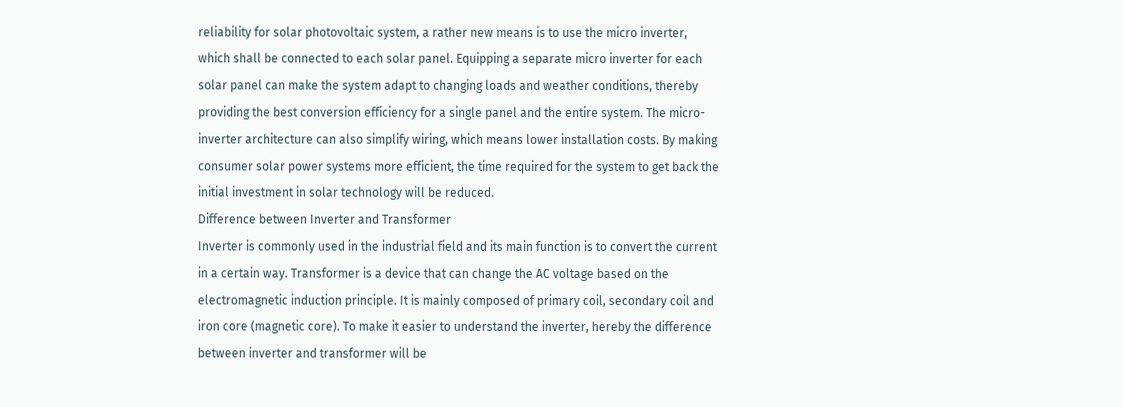reliability for solar photovoltaic system, a rather new means is to use the micro inverter, which shall be connected to each solar panel. Equipping a separate micro inverter for each solar panel can make the system adapt to changing loads and weather conditions, thereby providing the best conversion efficiency for a single panel and the entire system. The micro-inverter architecture can also simplify wiring, which means lower installation costs. By making consumer solar power systems more efficient, the time required for the system to get back the initial investment in solar technology will be reduced.
Difference between Inverter and Transformer
Inverter is commonly used in the industrial field and its main function is to convert the current in a certain way. Transformer is a device that can change the AC voltage based on the electromagnetic induction principle. It is mainly composed of primary coil, secondary coil and iron core (magnetic core). To make it easier to understand the inverter, hereby the difference between inverter and transformer will be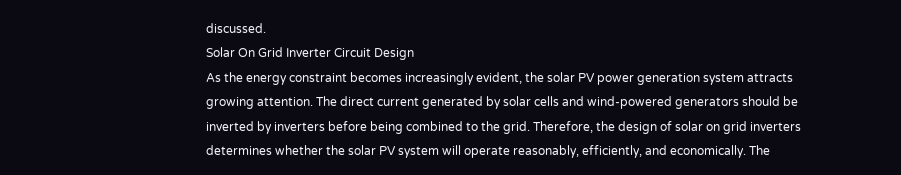discussed.
Solar On Grid Inverter Circuit Design
As the energy constraint becomes increasingly evident, the solar PV power generation system attracts growing attention. The direct current generated by solar cells and wind-powered generators should be inverted by inverters before being combined to the grid. Therefore, the design of solar on grid inverters determines whether the solar PV system will operate reasonably, efficiently, and economically. The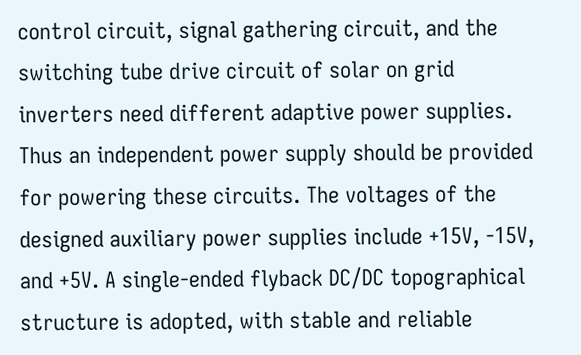control circuit, signal gathering circuit, and the switching tube drive circuit of solar on grid inverters need different adaptive power supplies. Thus an independent power supply should be provided for powering these circuits. The voltages of the designed auxiliary power supplies include +15V, -15V, and +5V. A single-ended flyback DC/DC topographical structure is adopted, with stable and reliable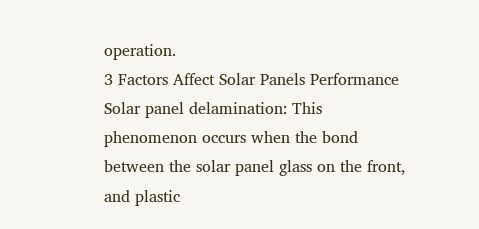operation.
3 Factors Affect Solar Panels Performance
Solar panel delamination: This phenomenon occurs when the bond between the solar panel glass on the front, and plastic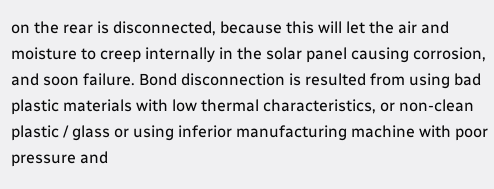on the rear is disconnected, because this will let the air and moisture to creep internally in the solar panel causing corrosion, and soon failure. Bond disconnection is resulted from using bad plastic materials with low thermal characteristics, or non-clean plastic / glass or using inferior manufacturing machine with poor pressure and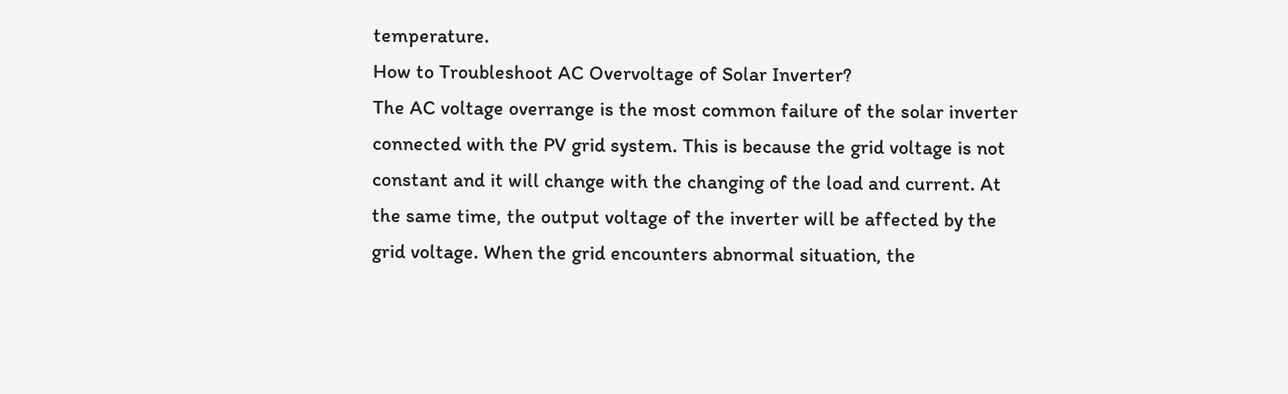temperature.
How to Troubleshoot AC Overvoltage of Solar Inverter?
The AC voltage overrange is the most common failure of the solar inverter connected with the PV grid system. This is because the grid voltage is not constant and it will change with the changing of the load and current. At the same time, the output voltage of the inverter will be affected by the grid voltage. When the grid encounters abnormal situation, the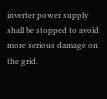inverter power supply shall be stopped to avoid more serious damage on the grid.